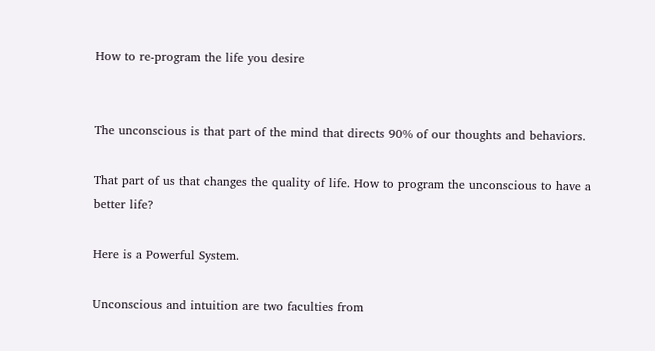How to re-program the life you desire


The unconscious is that part of the mind that directs 90% of our thoughts and behaviors.

That part of us that changes the quality of life. How to program the unconscious to have a better life?

Here is a Powerful System.

Unconscious and intuition are two faculties from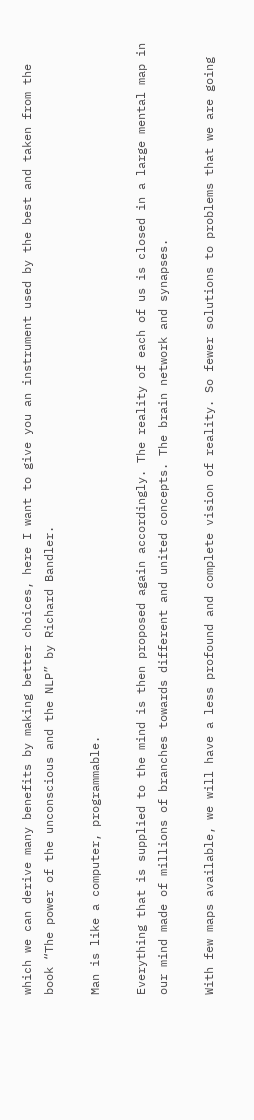which we can derive many benefits by making better choices, here I want to give you an instrument used by the best and taken from the book “The power of the unconscious and the NLP” by Richard Bandler.

Man is like a computer, programmable.

Everything that is supplied to the mind is then proposed again accordingly. The reality of each of us is closed in a large mental map in our mind made of millions of branches towards different and united concepts. The brain network and synapses.

With few maps available, we will have a less profound and complete vision of reality. So fewer solutions to problems that we are going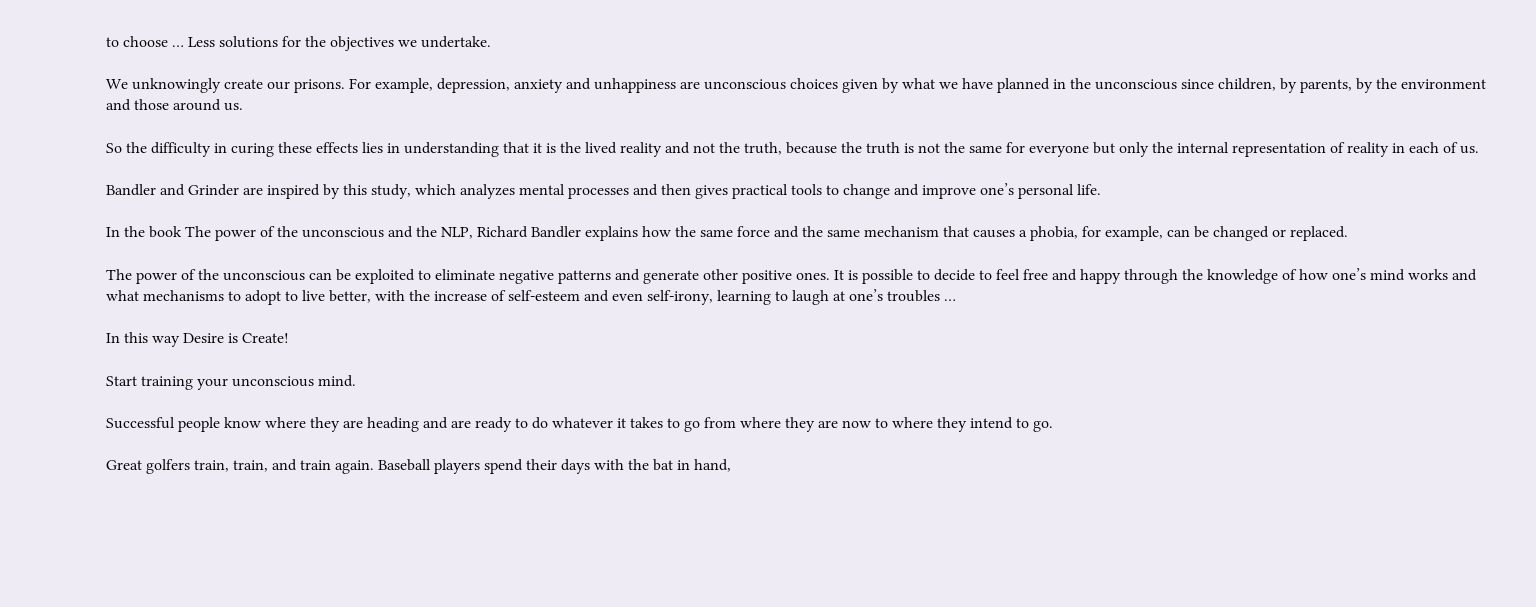to choose … Less solutions for the objectives we undertake.

We unknowingly create our prisons. For example, depression, anxiety and unhappiness are unconscious choices given by what we have planned in the unconscious since children, by parents, by the environment and those around us.

So the difficulty in curing these effects lies in understanding that it is the lived reality and not the truth, because the truth is not the same for everyone but only the internal representation of reality in each of us.

Bandler and Grinder are inspired by this study, which analyzes mental processes and then gives practical tools to change and improve one’s personal life.

In the book The power of the unconscious and the NLP, Richard Bandler explains how the same force and the same mechanism that causes a phobia, for example, can be changed or replaced.

The power of the unconscious can be exploited to eliminate negative patterns and generate other positive ones. It is possible to decide to feel free and happy through the knowledge of how one’s mind works and what mechanisms to adopt to live better, with the increase of self-esteem and even self-irony, learning to laugh at one’s troubles …

In this way Desire is Create!

Start training your unconscious mind.

Successful people know where they are heading and are ready to do whatever it takes to go from where they are now to where they intend to go.

Great golfers train, train, and train again. Baseball players spend their days with the bat in hand,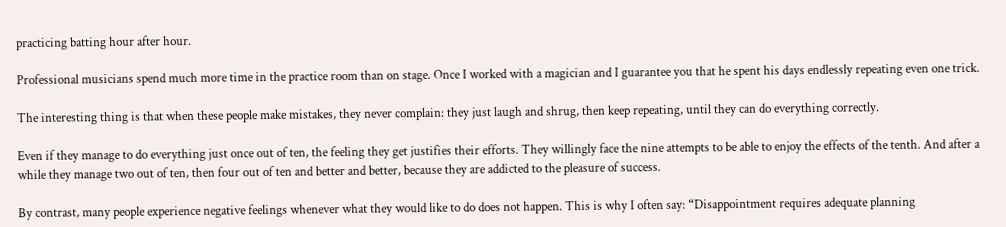practicing batting hour after hour.

Professional musicians spend much more time in the practice room than on stage. Once I worked with a magician and I guarantee you that he spent his days endlessly repeating even one trick.

The interesting thing is that when these people make mistakes, they never complain: they just laugh and shrug, then keep repeating, until they can do everything correctly.

Even if they manage to do everything just once out of ten, the feeling they get justifies their efforts. They willingly face the nine attempts to be able to enjoy the effects of the tenth. And after a while they manage two out of ten, then four out of ten and better and better, because they are addicted to the pleasure of success.

By contrast, many people experience negative feelings whenever what they would like to do does not happen. This is why I often say: “Disappointment requires adequate planning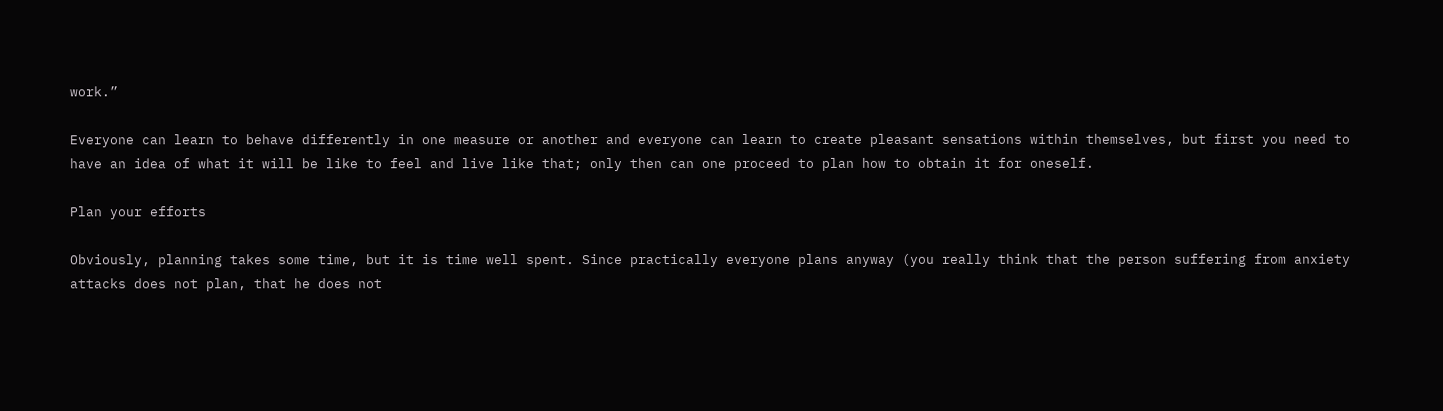work.”

Everyone can learn to behave differently in one measure or another and everyone can learn to create pleasant sensations within themselves, but first you need to have an idea of what it will be like to feel and live like that; only then can one proceed to plan how to obtain it for oneself.

Plan your efforts

Obviously, planning takes some time, but it is time well spent. Since practically everyone plans anyway (you really think that the person suffering from anxiety attacks does not plan, that he does not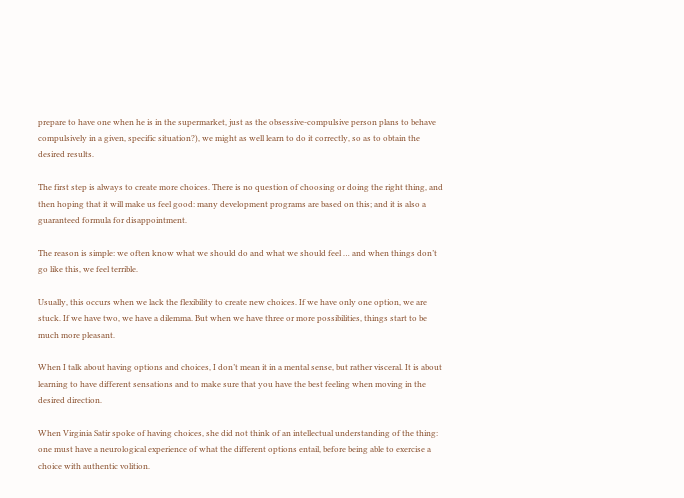prepare to have one when he is in the supermarket, just as the obsessive-compulsive person plans to behave compulsively in a given, specific situation?), we might as well learn to do it correctly, so as to obtain the desired results.

The first step is always to create more choices. There is no question of choosing or doing the right thing, and then hoping that it will make us feel good: many development programs are based on this; and it is also a guaranteed formula for disappointment.

The reason is simple: we often know what we should do and what we should feel … and when things don’t go like this, we feel terrible.

Usually, this occurs when we lack the flexibility to create new choices. If we have only one option, we are stuck. If we have two, we have a dilemma. But when we have three or more possibilities, things start to be much more pleasant.

When I talk about having options and choices, I don’t mean it in a mental sense, but rather visceral. It is about learning to have different sensations and to make sure that you have the best feeling when moving in the desired direction.

When Virginia Satir spoke of having choices, she did not think of an intellectual understanding of the thing: one must have a neurological experience of what the different options entail, before being able to exercise a choice with authentic volition.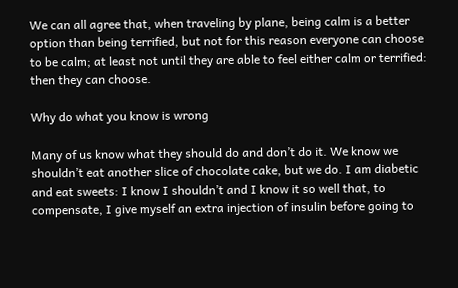We can all agree that, when traveling by plane, being calm is a better option than being terrified, but not for this reason everyone can choose to be calm; at least not until they are able to feel either calm or terrified: then they can choose.

Why do what you know is wrong

Many of us know what they should do and don’t do it. We know we shouldn’t eat another slice of chocolate cake, but we do. I am diabetic and eat sweets: I know I shouldn’t and I know it so well that, to compensate, I give myself an extra injection of insulin before going to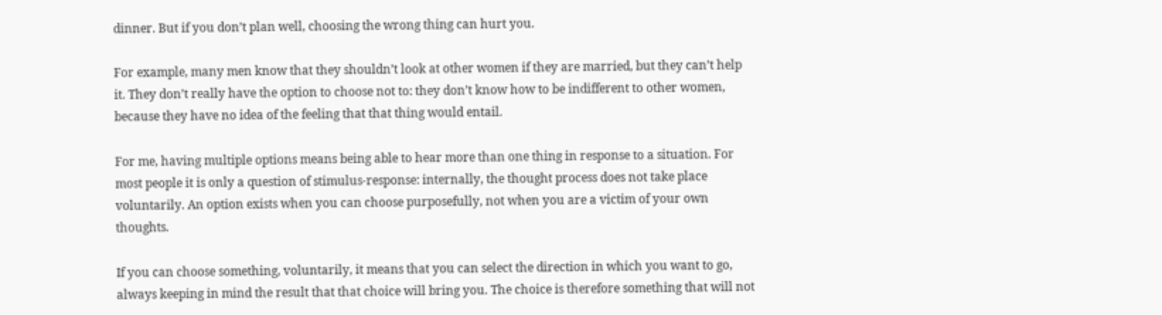dinner. But if you don’t plan well, choosing the wrong thing can hurt you.

For example, many men know that they shouldn’t look at other women if they are married, but they can’t help it. They don’t really have the option to choose not to: they don’t know how to be indifferent to other women, because they have no idea of the feeling that that thing would entail.

For me, having multiple options means being able to hear more than one thing in response to a situation. For most people it is only a question of stimulus-response: internally, the thought process does not take place voluntarily. An option exists when you can choose purposefully, not when you are a victim of your own thoughts.

If you can choose something, voluntarily, it means that you can select the direction in which you want to go, always keeping in mind the result that that choice will bring you. The choice is therefore something that will not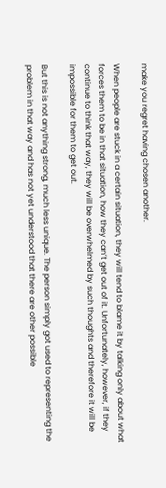make you regret having chosen another.

When people are stuck in a certain situation, they will tend to blame it by talking only about what forces them to be in that situation, how they can’t get out of it. Unfortunately, however, if they continue to think that way, they will be overwhelmed by such thoughts and therefore it will be impossible for them to get out.

But this is not anything strong, much less unique. The person simply got used to representing the problem in that way and has not yet understood that there are other possible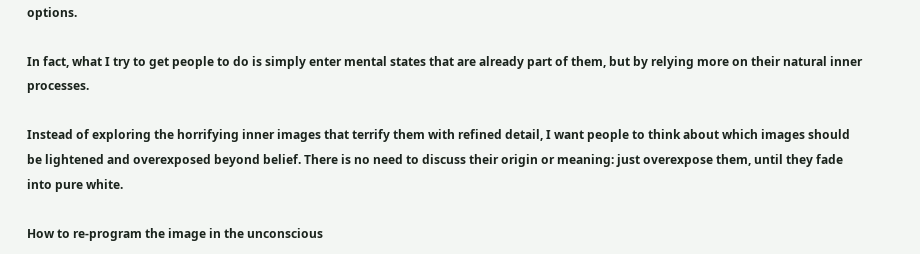options.

In fact, what I try to get people to do is simply enter mental states that are already part of them, but by relying more on their natural inner processes.

Instead of exploring the horrifying inner images that terrify them with refined detail, I want people to think about which images should be lightened and overexposed beyond belief. There is no need to discuss their origin or meaning: just overexpose them, until they fade into pure white.

How to re-program the image in the unconscious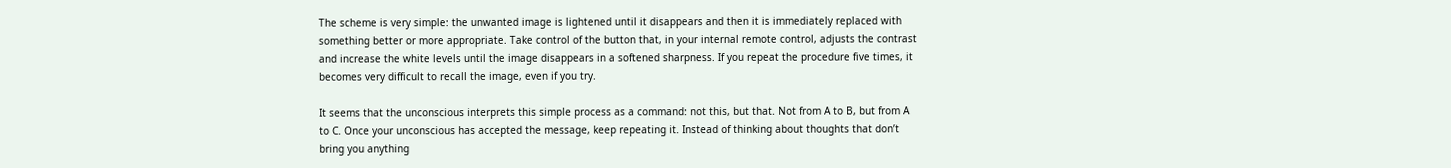The scheme is very simple: the unwanted image is lightened until it disappears and then it is immediately replaced with something better or more appropriate. Take control of the button that, in your internal remote control, adjusts the contrast and increase the white levels until the image disappears in a softened sharpness. If you repeat the procedure five times, it becomes very difficult to recall the image, even if you try.

It seems that the unconscious interprets this simple process as a command: not this, but that. Not from A to B, but from A to C. Once your unconscious has accepted the message, keep repeating it. Instead of thinking about thoughts that don’t bring you anything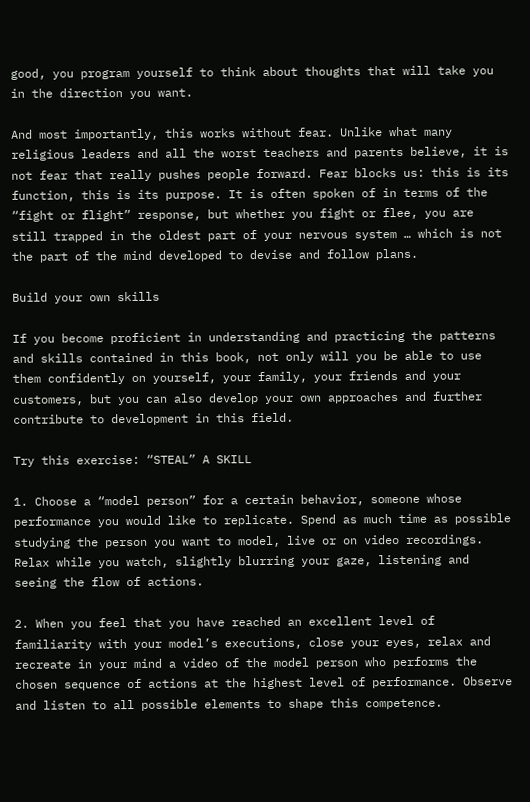good, you program yourself to think about thoughts that will take you in the direction you want.

And most importantly, this works without fear. Unlike what many religious leaders and all the worst teachers and parents believe, it is not fear that really pushes people forward. Fear blocks us: this is its function, this is its purpose. It is often spoken of in terms of the “fight or flight” response, but whether you fight or flee, you are still trapped in the oldest part of your nervous system … which is not the part of the mind developed to devise and follow plans.

Build your own skills

If you become proficient in understanding and practicing the patterns and skills contained in this book, not only will you be able to use them confidently on yourself, your family, your friends and your customers, but you can also develop your own approaches and further contribute to development in this field.

Try this exercise: “STEAL” A SKILL

1. Choose a “model person” for a certain behavior, someone whose performance you would like to replicate. Spend as much time as possible studying the person you want to model, live or on video recordings. Relax while you watch, slightly blurring your gaze, listening and seeing the flow of actions.

2. When you feel that you have reached an excellent level of familiarity with your model’s executions, close your eyes, relax and recreate in your mind a video of the model person who performs the chosen sequence of actions at the highest level of performance. Observe and listen to all possible elements to shape this competence.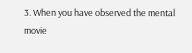3. When you have observed the mental movie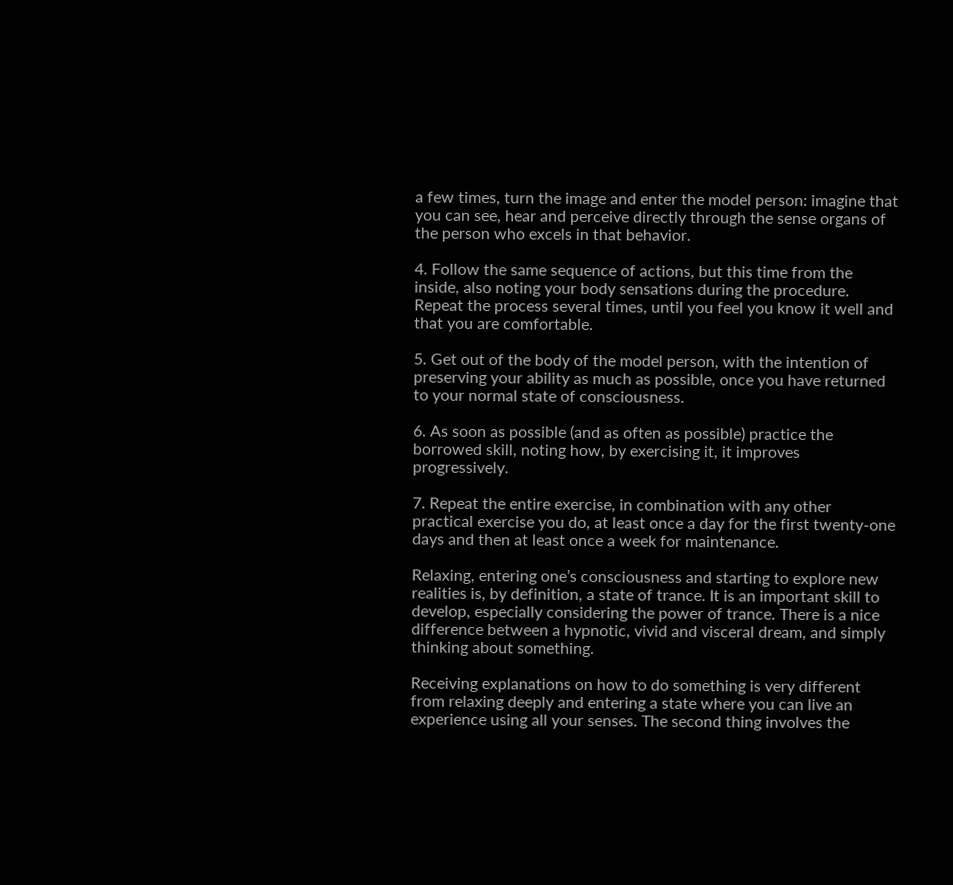a few times, turn the image and enter the model person: imagine that you can see, hear and perceive directly through the sense organs of the person who excels in that behavior.

4. Follow the same sequence of actions, but this time from the inside, also noting your body sensations during the procedure. Repeat the process several times, until you feel you know it well and that you are comfortable.

5. Get out of the body of the model person, with the intention of preserving your ability as much as possible, once you have returned to your normal state of consciousness.

6. As soon as possible (and as often as possible) practice the borrowed skill, noting how, by exercising it, it improves progressively.

7. Repeat the entire exercise, in combination with any other practical exercise you do, at least once a day for the first twenty-one days and then at least once a week for maintenance.

Relaxing, entering one’s consciousness and starting to explore new realities is, by definition, a state of trance. It is an important skill to develop, especially considering the power of trance. There is a nice difference between a hypnotic, vivid and visceral dream, and simply thinking about something.

Receiving explanations on how to do something is very different from relaxing deeply and entering a state where you can live an experience using all your senses. The second thing involves the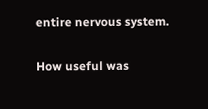entire nervous system.

How useful was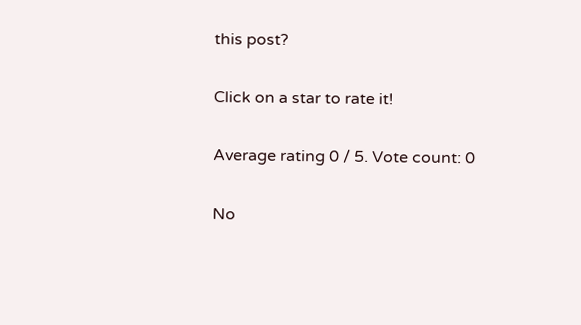this post?

Click on a star to rate it!

Average rating 0 / 5. Vote count: 0

No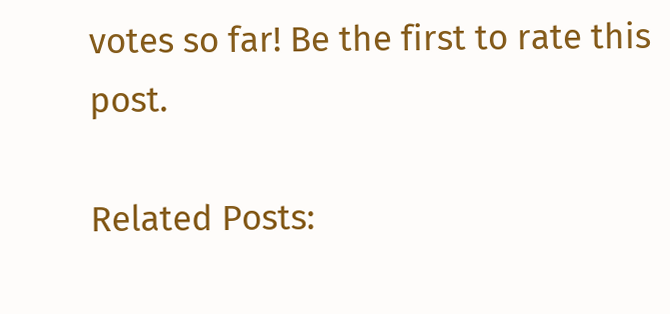votes so far! Be the first to rate this post.

Related Posts: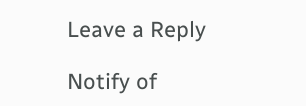Leave a Reply

Notify of